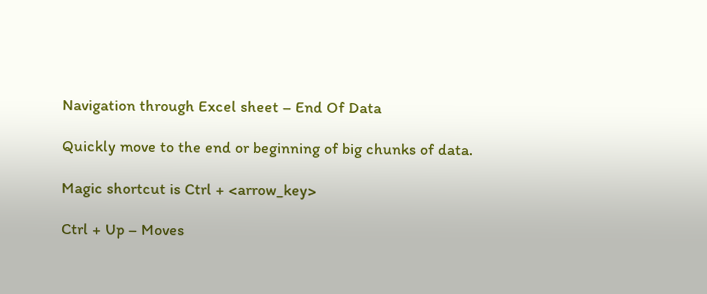Navigation through Excel sheet – End Of Data

Quickly move to the end or beginning of big chunks of data.

Magic shortcut is Ctrl + <arrow_key>

Ctrl + Up – Moves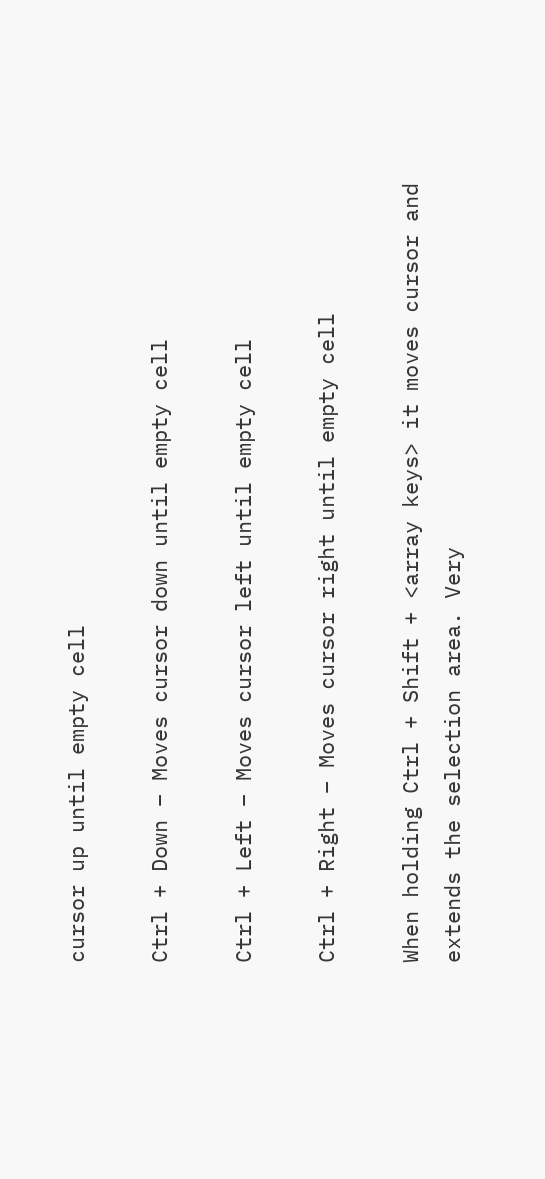cursor up until empty cell

Ctrl + Down – Moves cursor down until empty cell

Ctrl + Left – Moves cursor left until empty cell

Ctrl + Right – Moves cursor right until empty cell

When holding Ctrl + Shift + <array keys> it moves cursor and extends the selection area. Very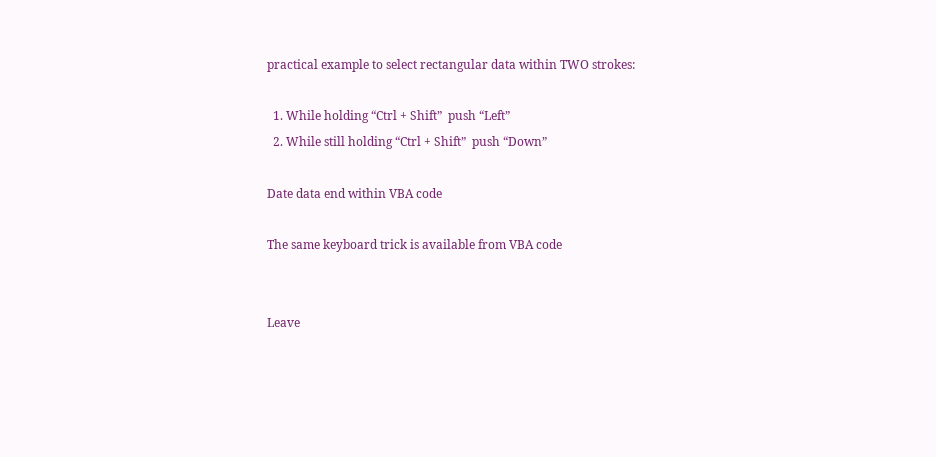practical example to select rectangular data within TWO strokes:

  1. While holding “Ctrl + Shift”  push “Left”
  2. While still holding “Ctrl + Shift”  push “Down”

Date data end within VBA code

The same keyboard trick is available from VBA code


Leave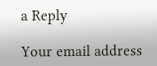a Reply

Your email address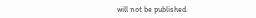will not be published.